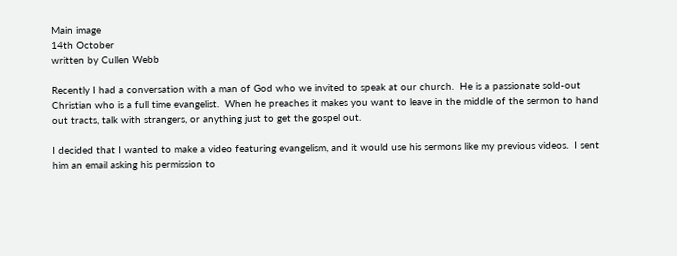Main image
14th October
written by Cullen Webb

Recently I had a conversation with a man of God who we invited to speak at our church.  He is a passionate sold-out Christian who is a full time evangelist.  When he preaches it makes you want to leave in the middle of the sermon to hand out tracts, talk with strangers, or anything just to get the gospel out.

I decided that I wanted to make a video featuring evangelism, and it would use his sermons like my previous videos.  I sent him an email asking his permission to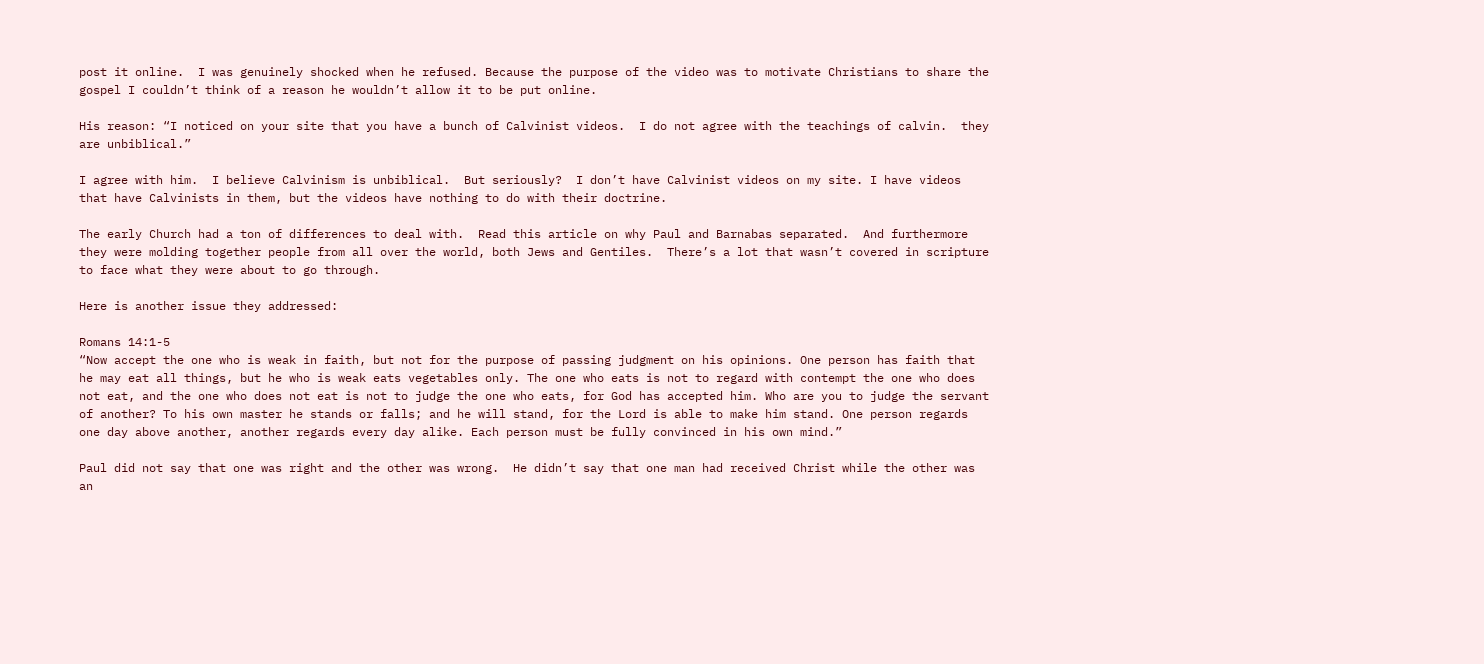post it online.  I was genuinely shocked when he refused. Because the purpose of the video was to motivate Christians to share the gospel I couldn’t think of a reason he wouldn’t allow it to be put online.

His reason: “I noticed on your site that you have a bunch of Calvinist videos.  I do not agree with the teachings of calvin.  they are unbiblical.”

I agree with him.  I believe Calvinism is unbiblical.  But seriously?  I don’t have Calvinist videos on my site. I have videos that have Calvinists in them, but the videos have nothing to do with their doctrine.

The early Church had a ton of differences to deal with.  Read this article on why Paul and Barnabas separated.  And furthermore they were molding together people from all over the world, both Jews and Gentiles.  There’s a lot that wasn’t covered in scripture to face what they were about to go through.

Here is another issue they addressed:

Romans 14:1-5
“Now accept the one who is weak in faith, but not for the purpose of passing judgment on his opinions. One person has faith that he may eat all things, but he who is weak eats vegetables only. The one who eats is not to regard with contempt the one who does not eat, and the one who does not eat is not to judge the one who eats, for God has accepted him. Who are you to judge the servant of another? To his own master he stands or falls; and he will stand, for the Lord is able to make him stand. One person regards one day above another, another regards every day alike. Each person must be fully convinced in his own mind.”

Paul did not say that one was right and the other was wrong.  He didn’t say that one man had received Christ while the other was an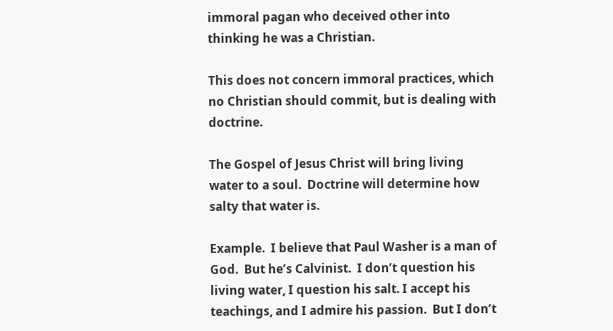immoral pagan who deceived other into thinking he was a Christian.

This does not concern immoral practices, which no Christian should commit, but is dealing with doctrine.

The Gospel of Jesus Christ will bring living water to a soul.  Doctrine will determine how salty that water is.

Example.  I believe that Paul Washer is a man of God.  But he’s Calvinist.  I don’t question his living water, I question his salt. I accept his teachings, and I admire his passion.  But I don’t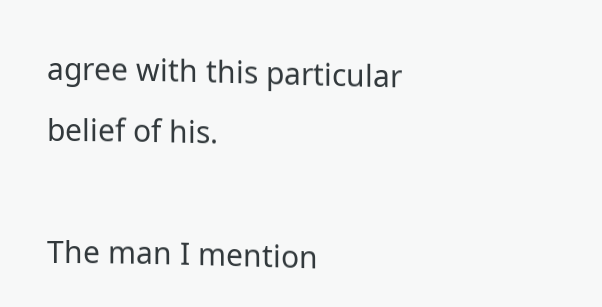agree with this particular belief of his.

The man I mention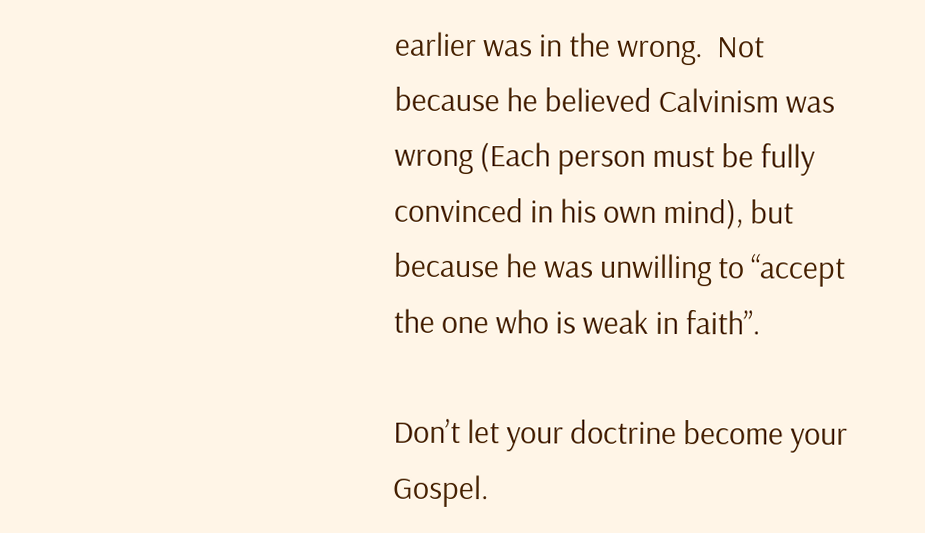earlier was in the wrong.  Not because he believed Calvinism was wrong (Each person must be fully convinced in his own mind), but because he was unwilling to “accept the one who is weak in faith”.

Don’t let your doctrine become your Gospel.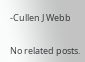-Cullen J Webb


No related posts.